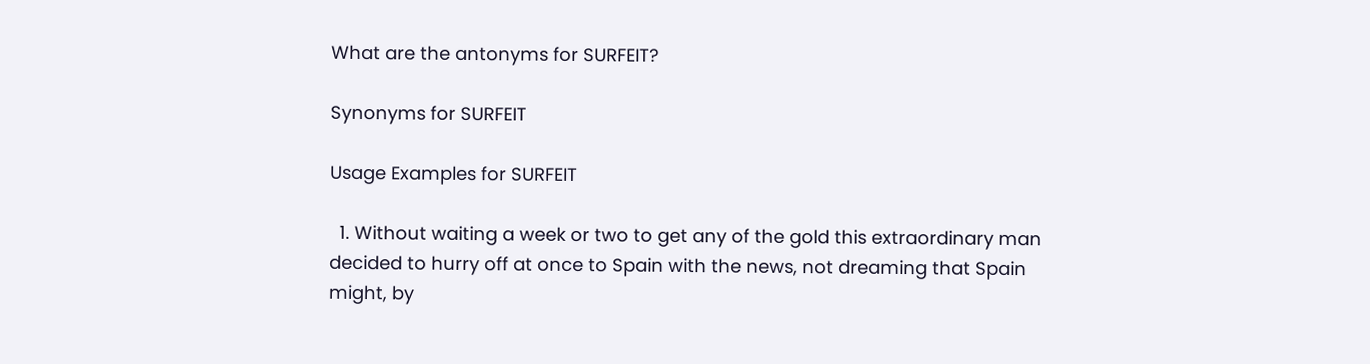What are the antonyms for SURFEIT?

Synonyms for SURFEIT

Usage Examples for SURFEIT

  1. Without waiting a week or two to get any of the gold this extraordinary man decided to hurry off at once to Spain with the news, not dreaming that Spain might, by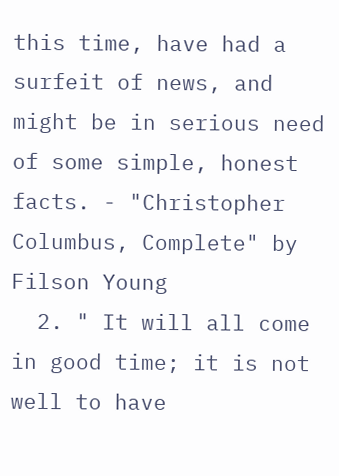this time, have had a surfeit of news, and might be in serious need of some simple, honest facts. - "Christopher Columbus, Complete" by Filson Young
  2. " It will all come in good time; it is not well to have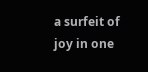a surfeit of joy in one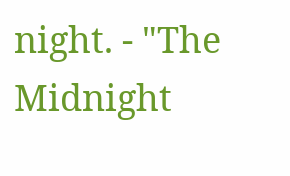night. - "The Midnight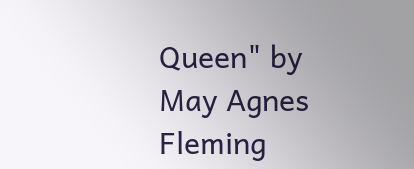Queen" by May Agnes Fleming